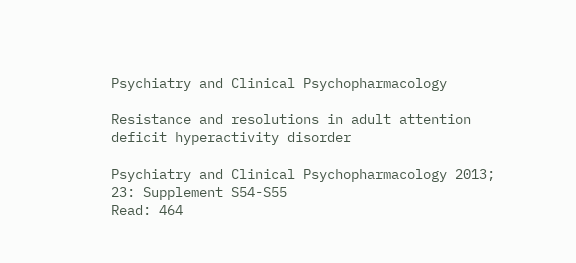Psychiatry and Clinical Psychopharmacology

Resistance and resolutions in adult attention deficit hyperactivity disorder

Psychiatry and Clinical Psychopharmacology 2013; 23: Supplement S54-S55
Read: 464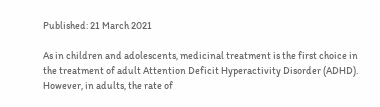Published: 21 March 2021

As in children and adolescents, medicinal treatment is the first choice in the treatment of adult Attention Deficit Hyperactivity Disorder (ADHD). However, in adults, the rate of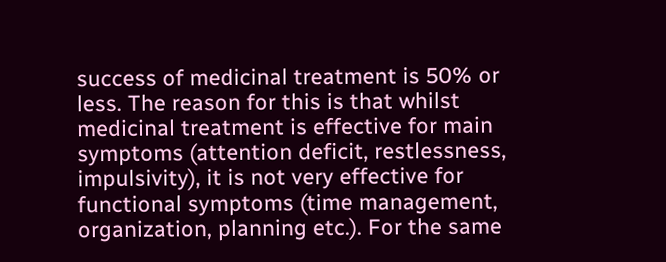success of medicinal treatment is 50% or less. The reason for this is that whilst medicinal treatment is effective for main symptoms (attention deficit, restlessness, impulsivity), it is not very effective for functional symptoms (time management, organization, planning etc.). For the same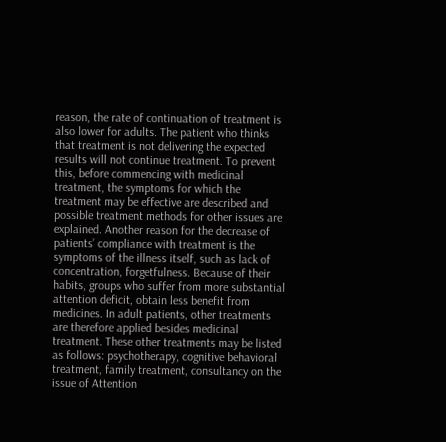reason, the rate of continuation of treatment is also lower for adults. The patient who thinks that treatment is not delivering the expected results will not continue treatment. To prevent this, before commencing with medicinal treatment, the symptoms for which the treatment may be effective are described and possible treatment methods for other issues are explained. Another reason for the decrease of patients’ compliance with treatment is the symptoms of the illness itself, such as lack of concentration, forgetfulness. Because of their habits, groups who suffer from more substantial attention deficit, obtain less benefit from medicines. In adult patients, other treatments are therefore applied besides medicinal treatment. These other treatments may be listed as follows: psychotherapy, cognitive behavioral treatment, family treatment, consultancy on the issue of Attention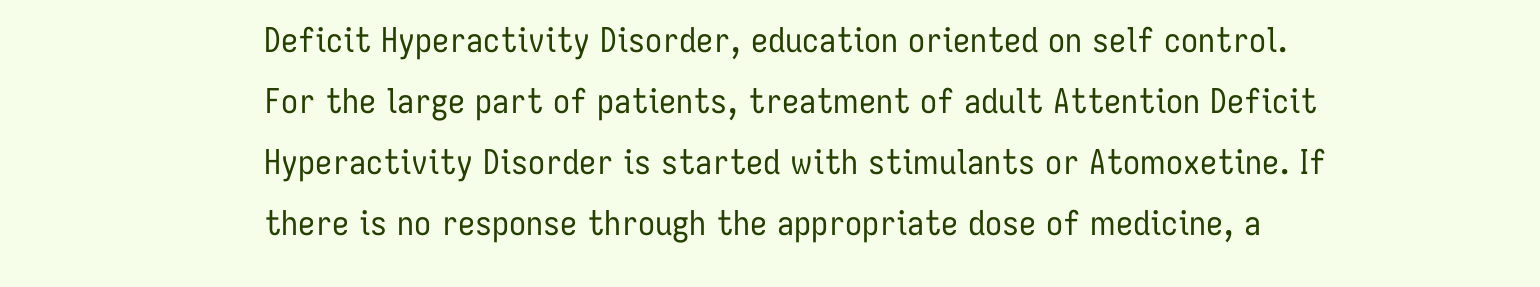Deficit Hyperactivity Disorder, education oriented on self control. For the large part of patients, treatment of adult Attention Deficit Hyperactivity Disorder is started with stimulants or Atomoxetine. If there is no response through the appropriate dose of medicine, a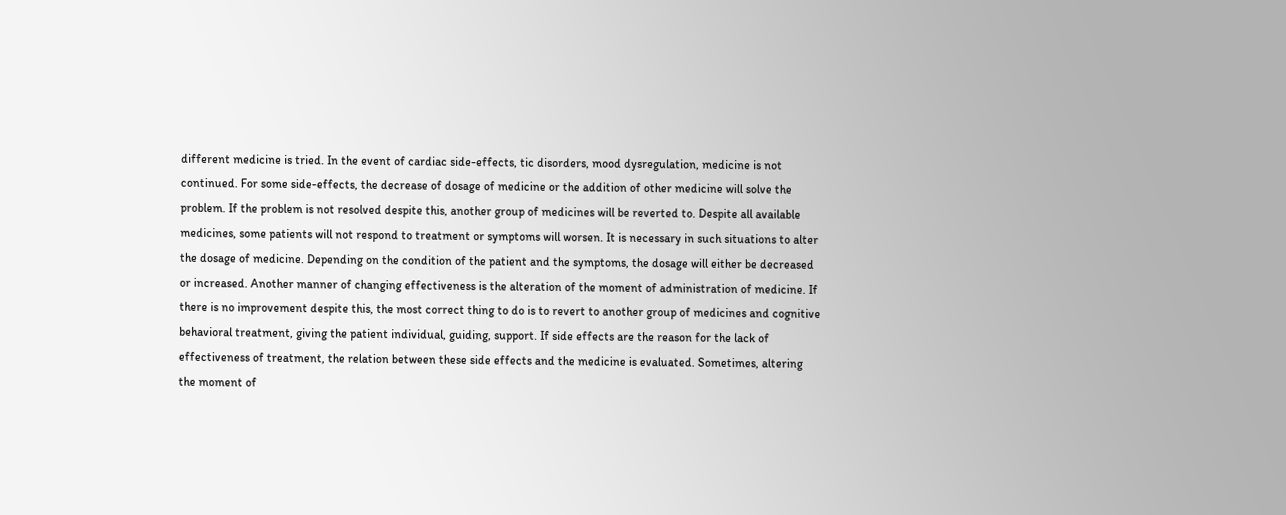different medicine is tried. In the event of cardiac side-effects, tic disorders, mood dysregulation, medicine is not continued. For some side-effects, the decrease of dosage of medicine or the addition of other medicine will solve the problem. If the problem is not resolved despite this, another group of medicines will be reverted to. Despite all available medicines, some patients will not respond to treatment or symptoms will worsen. It is necessary in such situations to alter the dosage of medicine. Depending on the condition of the patient and the symptoms, the dosage will either be decreased or increased. Another manner of changing effectiveness is the alteration of the moment of administration of medicine. If there is no improvement despite this, the most correct thing to do is to revert to another group of medicines and cognitive behavioral treatment, giving the patient individual, guiding, support. If side effects are the reason for the lack of effectiveness of treatment, the relation between these side effects and the medicine is evaluated. Sometimes, altering the moment of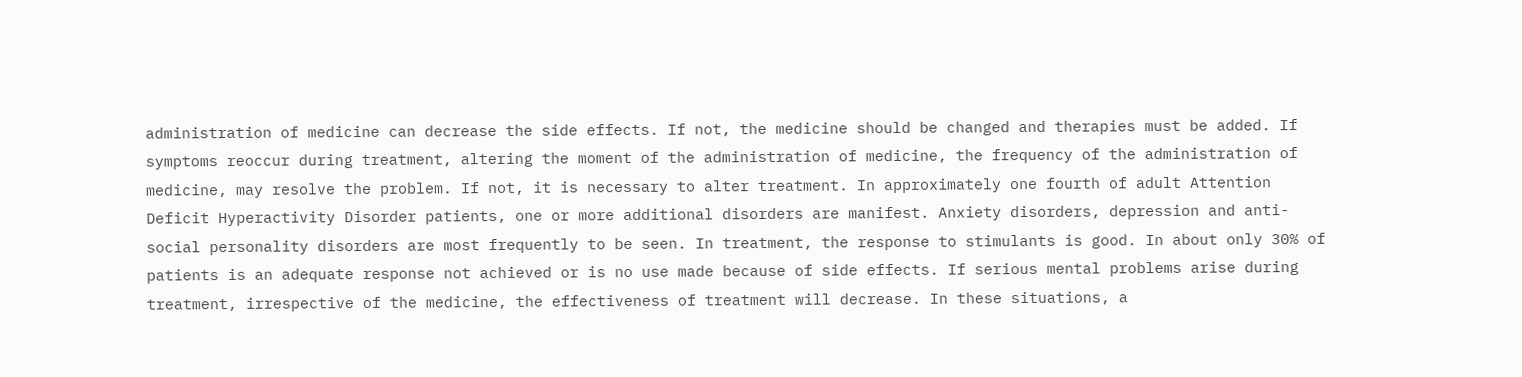administration of medicine can decrease the side effects. If not, the medicine should be changed and therapies must be added. If symptoms reoccur during treatment, altering the moment of the administration of medicine, the frequency of the administration of medicine, may resolve the problem. If not, it is necessary to alter treatment. In approximately one fourth of adult Attention Deficit Hyperactivity Disorder patients, one or more additional disorders are manifest. Anxiety disorders, depression and anti-social personality disorders are most frequently to be seen. In treatment, the response to stimulants is good. In about only 30% of patients is an adequate response not achieved or is no use made because of side effects. If serious mental problems arise during treatment, irrespective of the medicine, the effectiveness of treatment will decrease. In these situations, a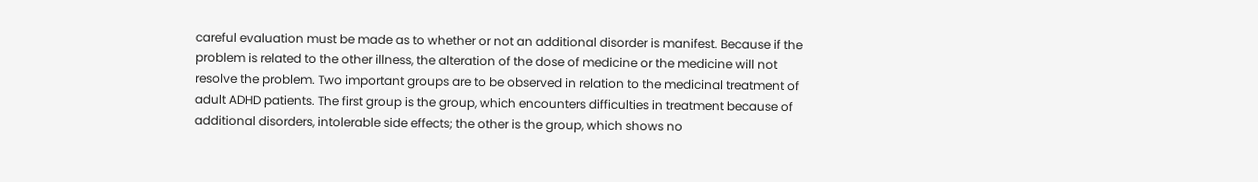careful evaluation must be made as to whether or not an additional disorder is manifest. Because if the problem is related to the other illness, the alteration of the dose of medicine or the medicine will not resolve the problem. Two important groups are to be observed in relation to the medicinal treatment of adult ADHD patients. The first group is the group, which encounters difficulties in treatment because of additional disorders, intolerable side effects; the other is the group, which shows no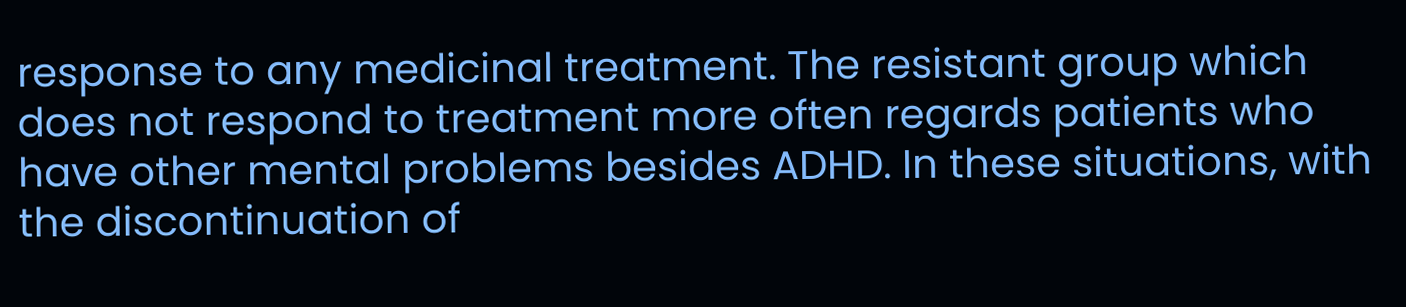response to any medicinal treatment. The resistant group which does not respond to treatment more often regards patients who have other mental problems besides ADHD. In these situations, with the discontinuation of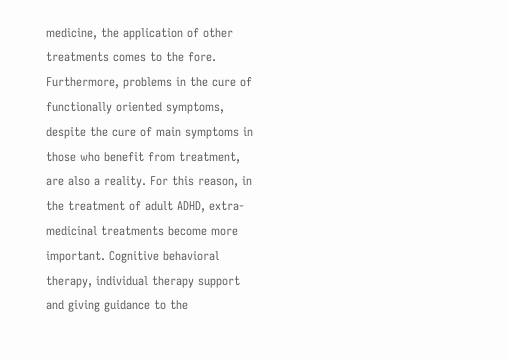medicine, the application of other treatments comes to the fore. Furthermore, problems in the cure of functionally oriented symptoms, despite the cure of main symptoms in those who benefit from treatment, are also a reality. For this reason, in the treatment of adult ADHD, extra-medicinal treatments become more important. Cognitive behavioral therapy, individual therapy support and giving guidance to the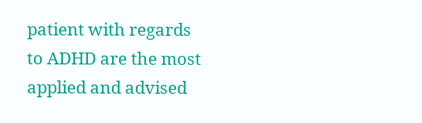patient with regards to ADHD are the most applied and advised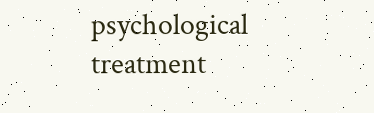psychological treatment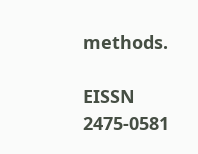methods.

EISSN 2475-0581